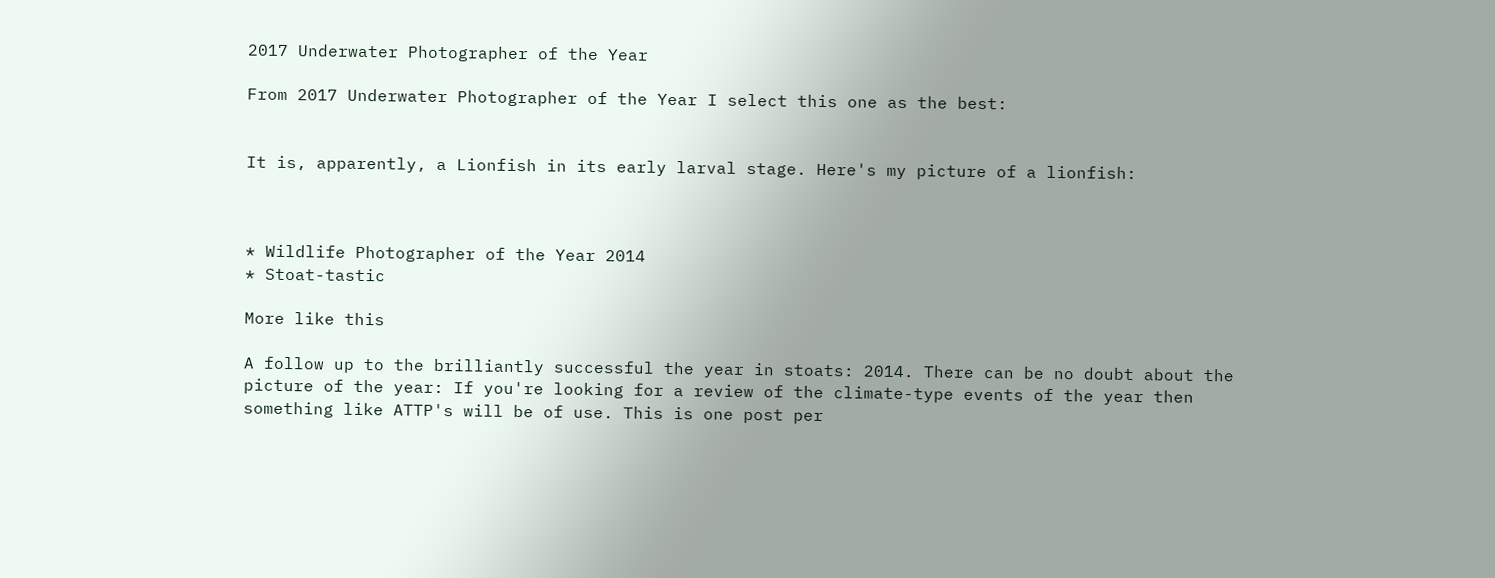2017 Underwater Photographer of the Year

From 2017 Underwater Photographer of the Year I select this one as the best:


It is, apparently, a Lionfish in its early larval stage. Here's my picture of a lionfish:



* Wildlife Photographer of the Year 2014
* Stoat-tastic

More like this

A follow up to the brilliantly successful the year in stoats: 2014. There can be no doubt about the picture of the year: If you're looking for a review of the climate-type events of the year then something like ATTP's will be of use. This is one post per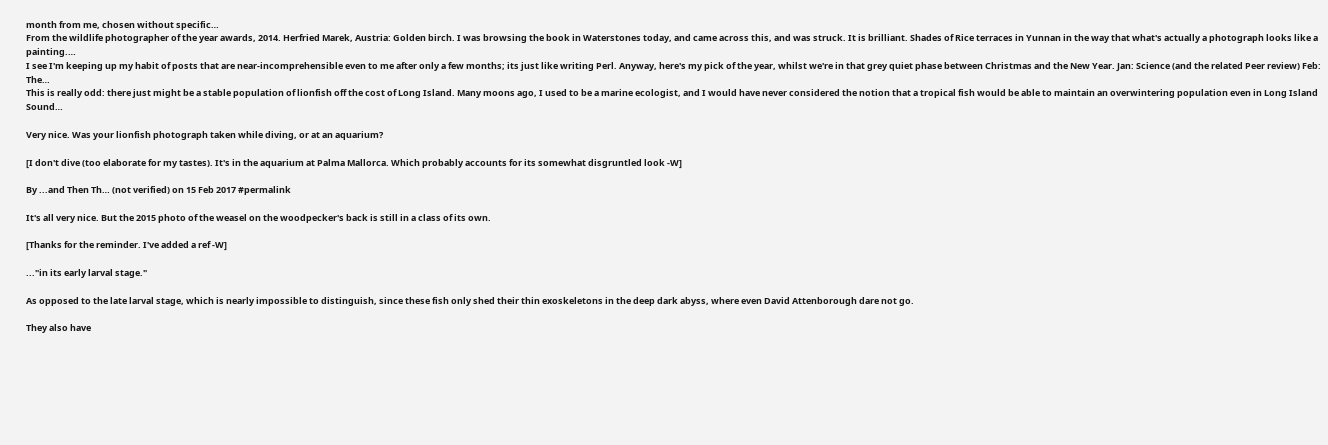month from me, chosen without specific…
From the wildlife photographer of the year awards, 2014. Herfried Marek, Austria: Golden birch. I was browsing the book in Waterstones today, and came across this, and was struck. It is brilliant. Shades of Rice terraces in Yunnan in the way that what's actually a photograph looks like a painting.…
I see I'm keeping up my habit of posts that are near-incomprehensible even to me after only a few months; its just like writing Perl. Anyway, here's my pick of the year, whilst we're in that grey quiet phase between Christmas and the New Year. Jan: Science (and the related Peer review) Feb: The…
This is really odd: there just might be a stable population of lionfish off the cost of Long Island. Many moons ago, I used to be a marine ecologist, and I would have never considered the notion that a tropical fish would be able to maintain an overwintering population even in Long Island Sound…

Very nice. Was your lionfish photograph taken while diving, or at an aquarium?

[I don't dive (too elaborate for my tastes). It's in the aquarium at Palma Mallorca. Which probably accounts for its somewhat disgruntled look -W]

By ...and Then Th… (not verified) on 15 Feb 2017 #permalink

It's all very nice. But the 2015 photo of the weasel on the woodpecker's back is still in a class of its own.

[Thanks for the reminder. I've added a ref -W]

..."in its early larval stage."

As opposed to the late larval stage, which is nearly impossible to distinguish, since these fish only shed their thin exoskeletons in the deep dark abyss, where even David Attenborough dare not go.

They also have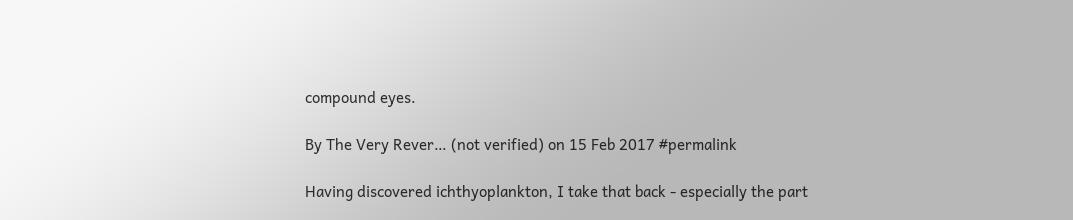compound eyes.

By The Very Rever… (not verified) on 15 Feb 2017 #permalink

Having discovered ichthyoplankton, I take that back - especially the part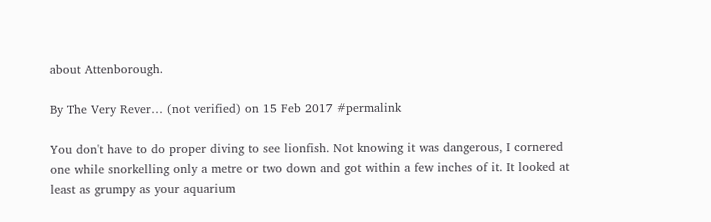about Attenborough.

By The Very Rever… (not verified) on 15 Feb 2017 #permalink

You don't have to do proper diving to see lionfish. Not knowing it was dangerous, I cornered one while snorkelling only a metre or two down and got within a few inches of it. It looked at least as grumpy as your aquarium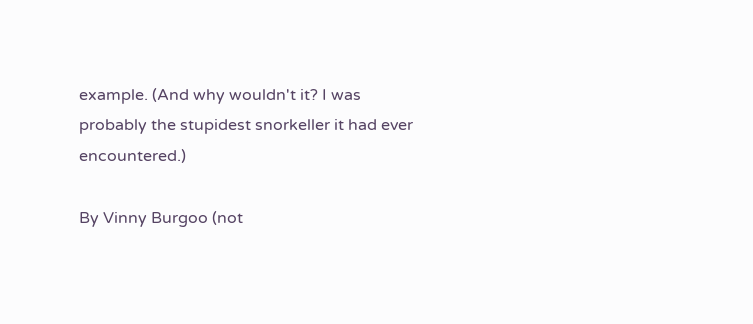example. (And why wouldn't it? I was probably the stupidest snorkeller it had ever encountered.)

By Vinny Burgoo (not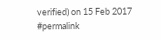verified) on 15 Feb 2017 #permalink